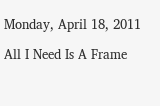Monday, April 18, 2011

All I Need Is A Frame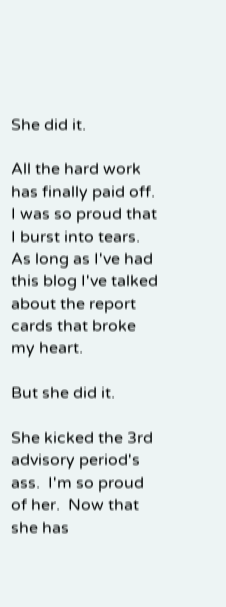She did it.

All the hard work has finally paid off.  I was so proud that I burst into tears.  As long as I've had this blog I've talked about the report cards that broke my heart.

But she did it.

She kicked the 3rd advisory period's ass.  I'm so proud of her.  Now that she has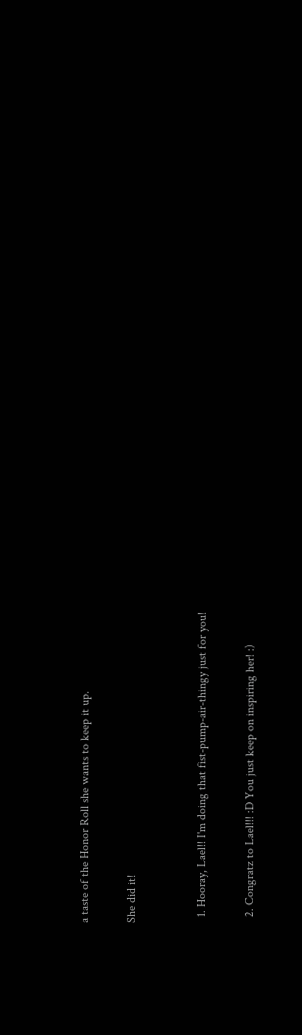a taste of the Honor Roll she wants to keep it up.

She did it!


  1. Hooray, Lael!! I'm doing that fist-pump-air-thingy just for you!

  2. Congratz to Lael!!! :D You just keep on inspiring her! :)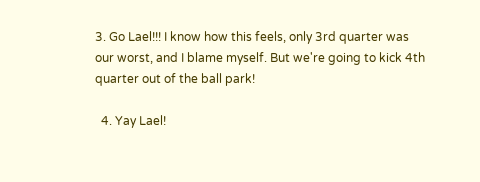3. Go Lael!!! I know how this feels, only 3rd quarter was our worst, and I blame myself. But we're going to kick 4th quarter out of the ball park!

  4. Yay Lael!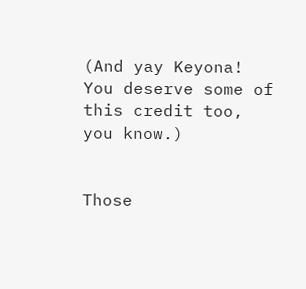(And yay Keyona! You deserve some of this credit too, you know.)


Those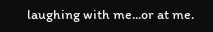laughing with me...or at me.